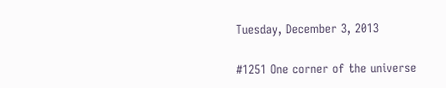Tuesday, December 3, 2013

#1251 One corner of the universe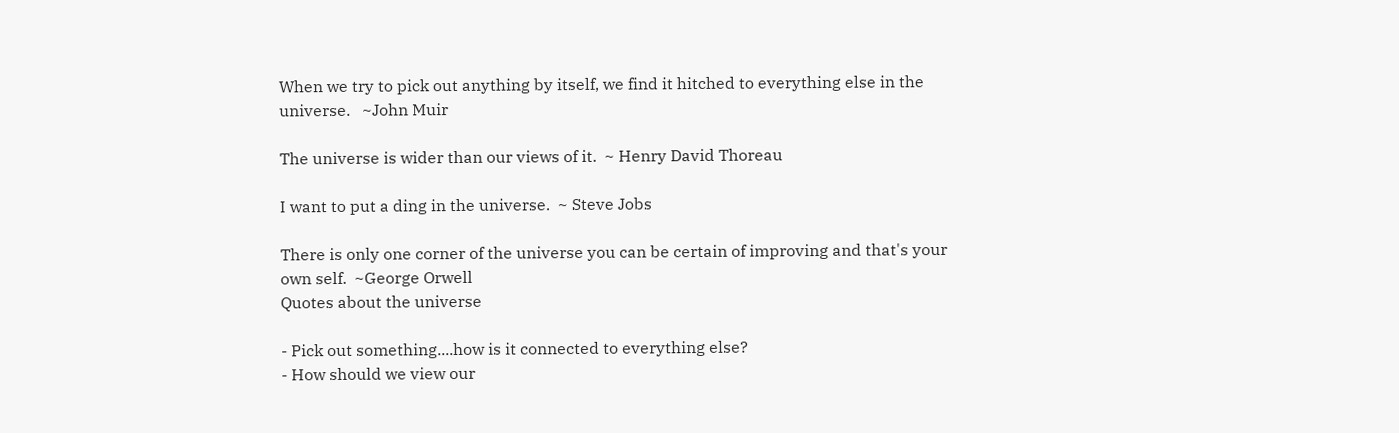When we try to pick out anything by itself, we find it hitched to everything else in the universe.   ~John Muir

The universe is wider than our views of it.  ~ Henry David Thoreau

I want to put a ding in the universe.  ~ Steve Jobs

There is only one corner of the universe you can be certain of improving and that's your own self.  ~George Orwell
Quotes about the universe

- Pick out something....how is it connected to everything else?
- How should we view our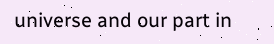universe and our part in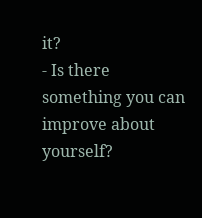it?
- Is there something you can improve about yourself?